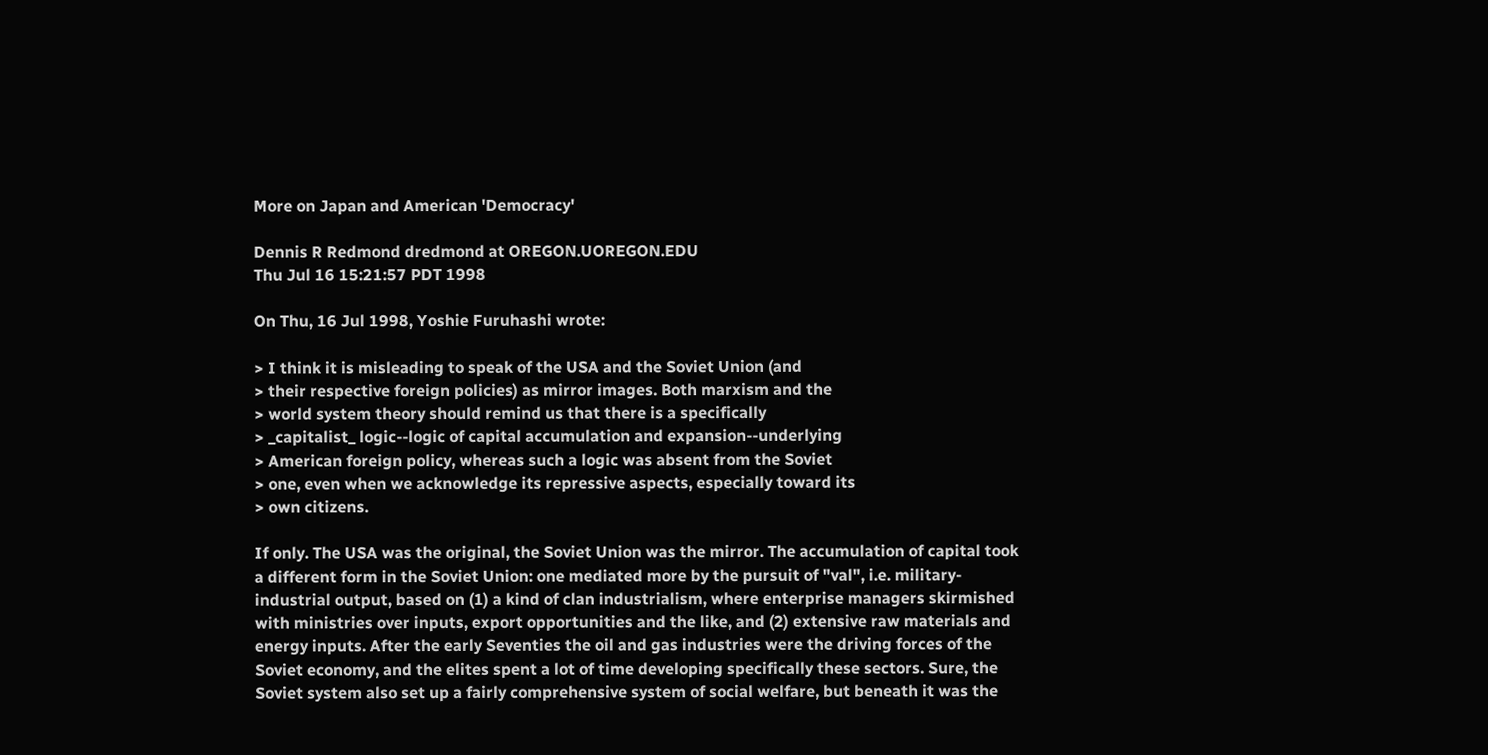More on Japan and American 'Democracy'

Dennis R Redmond dredmond at OREGON.UOREGON.EDU
Thu Jul 16 15:21:57 PDT 1998

On Thu, 16 Jul 1998, Yoshie Furuhashi wrote:

> I think it is misleading to speak of the USA and the Soviet Union (and
> their respective foreign policies) as mirror images. Both marxism and the
> world system theory should remind us that there is a specifically
> _capitalist_ logic--logic of capital accumulation and expansion--underlying
> American foreign policy, whereas such a logic was absent from the Soviet
> one, even when we acknowledge its repressive aspects, especially toward its
> own citizens.

If only. The USA was the original, the Soviet Union was the mirror. The accumulation of capital took a different form in the Soviet Union: one mediated more by the pursuit of "val", i.e. military-industrial output, based on (1) a kind of clan industrialism, where enterprise managers skirmished with ministries over inputs, export opportunities and the like, and (2) extensive raw materials and energy inputs. After the early Seventies the oil and gas industries were the driving forces of the Soviet economy, and the elites spent a lot of time developing specifically these sectors. Sure, the Soviet system also set up a fairly comprehensive system of social welfare, but beneath it was the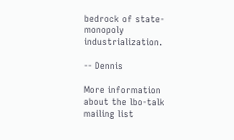bedrock of state-monopoly industrialization.

-- Dennis

More information about the lbo-talk mailing list